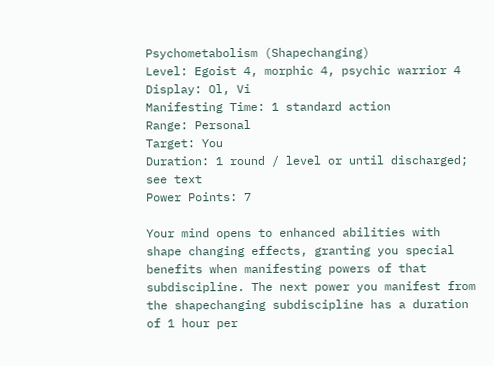Psychometabolism (Shapechanging)
Level: Egoist 4, morphic 4, psychic warrior 4
Display: Ol, Vi
Manifesting Time: 1 standard action
Range: Personal
Target: You
Duration: 1 round / level or until discharged; see text
Power Points: 7

Your mind opens to enhanced abilities with shape changing effects, granting you special benefits when manifesting powers of that subdiscipline. The next power you manifest from the shapechanging subdiscipline has a duration of 1 hour per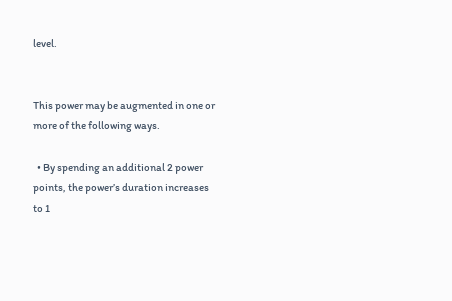level.


This power may be augmented in one or more of the following ways.

  • By spending an additional 2 power points, the power’s duration increases to 1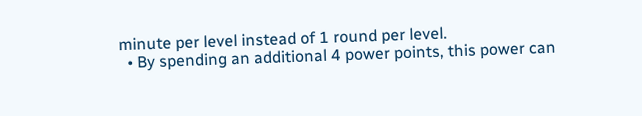minute per level instead of 1 round per level.
  • By spending an additional 4 power points, this power can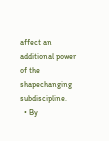affect an additional power of the shapechanging subdiscipline.
  • By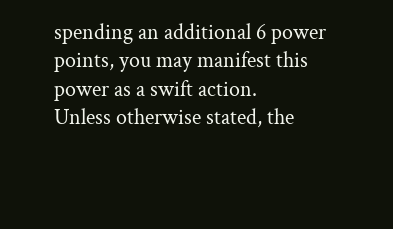spending an additional 6 power points, you may manifest this power as a swift action.
Unless otherwise stated, the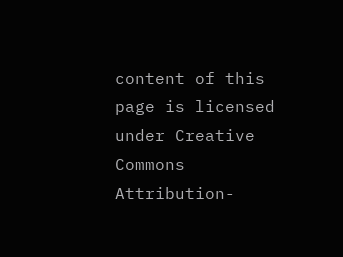content of this page is licensed under Creative Commons Attribution-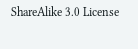ShareAlike 3.0 License